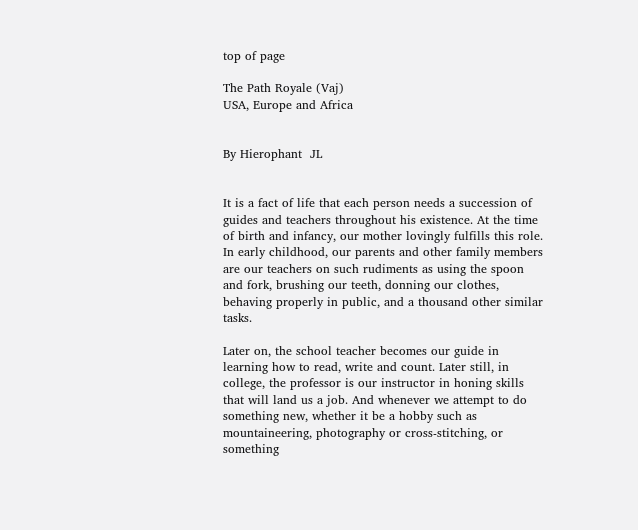top of page

The Path Royale (Vaj)
USA, Europe and Africa


By Hierophant  JL


It is a fact of life that each person needs a succession of guides and teachers throughout his existence. At the time of birth and infancy, our mother lovingly fulfills this role. In early childhood, our parents and other family members are our teachers on such rudiments as using the spoon and fork, brushing our teeth, donning our clothes, behaving properly in public, and a thousand other similar tasks.

Later on, the school teacher becomes our guide in learning how to read, write and count. Later still, in college, the professor is our instructor in honing skills that will land us a job. And whenever we attempt to do something new, whether it be a hobby such as mountaineering, photography or cross-stitching, or something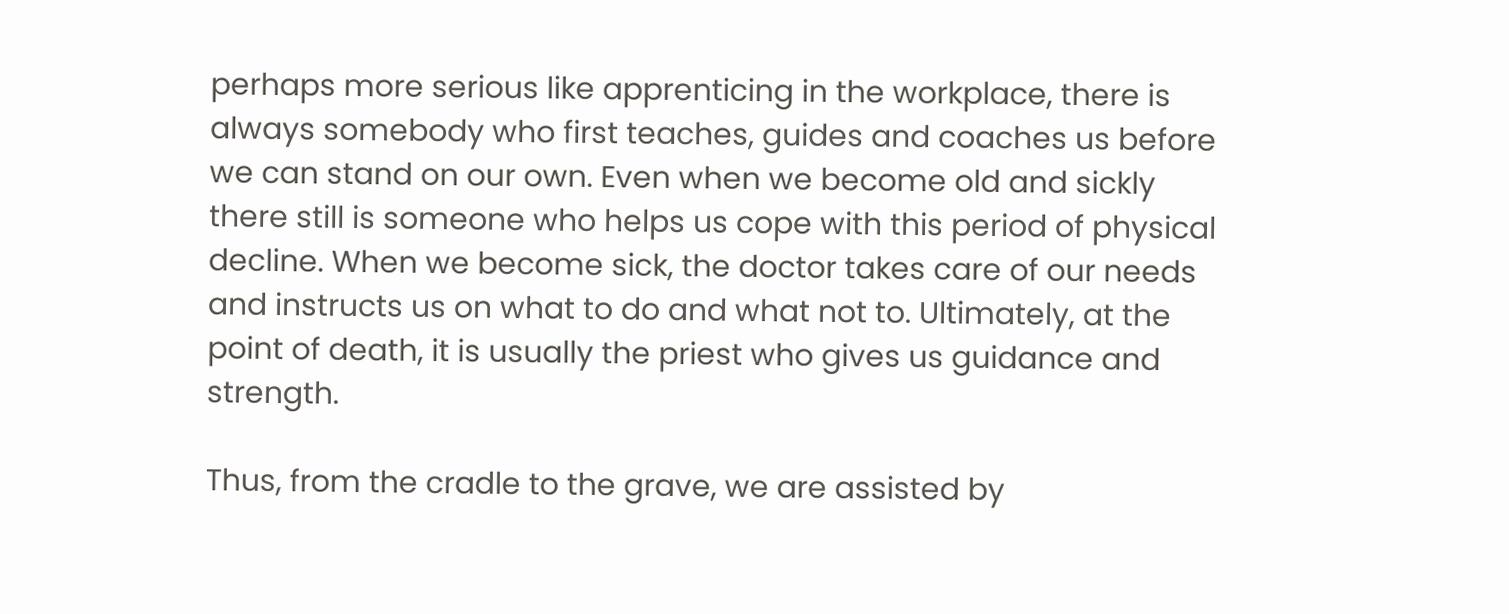perhaps more serious like apprenticing in the workplace, there is always somebody who first teaches, guides and coaches us before we can stand on our own. Even when we become old and sickly there still is someone who helps us cope with this period of physical decline. When we become sick, the doctor takes care of our needs and instructs us on what to do and what not to. Ultimately, at the point of death, it is usually the priest who gives us guidance and strength.

Thus, from the cradle to the grave, we are assisted by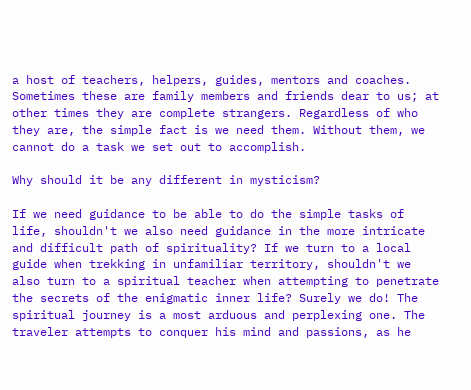a host of teachers, helpers, guides, mentors and coaches. Sometimes these are family members and friends dear to us; at other times they are complete strangers. Regardless of who they are, the simple fact is we need them. Without them, we cannot do a task we set out to accomplish.

Why should it be any different in mysticism?

If we need guidance to be able to do the simple tasks of life, shouldn't we also need guidance in the more intricate and difficult path of spirituality? If we turn to a local guide when trekking in unfamiliar territory, shouldn't we also turn to a spiritual teacher when attempting to penetrate the secrets of the enigmatic inner life? Surely we do! The spiritual journey is a most arduous and perplexing one. The traveler attempts to conquer his mind and passions, as he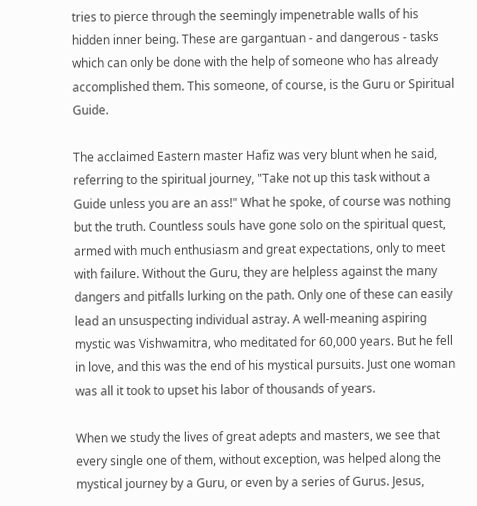tries to pierce through the seemingly impenetrable walls of his hidden inner being. These are gargantuan - and dangerous - tasks which can only be done with the help of someone who has already accomplished them. This someone, of course, is the Guru or Spiritual Guide.

The acclaimed Eastern master Hafiz was very blunt when he said, referring to the spiritual journey, "Take not up this task without a Guide unless you are an ass!" What he spoke, of course was nothing but the truth. Countless souls have gone solo on the spiritual quest, armed with much enthusiasm and great expectations, only to meet with failure. Without the Guru, they are helpless against the many dangers and pitfalls lurking on the path. Only one of these can easily lead an unsuspecting individual astray. A well-meaning aspiring mystic was Vishwamitra, who meditated for 60,000 years. But he fell in love, and this was the end of his mystical pursuits. Just one woman was all it took to upset his labor of thousands of years.

When we study the lives of great adepts and masters, we see that every single one of them, without exception, was helped along the mystical journey by a Guru, or even by a series of Gurus. Jesus,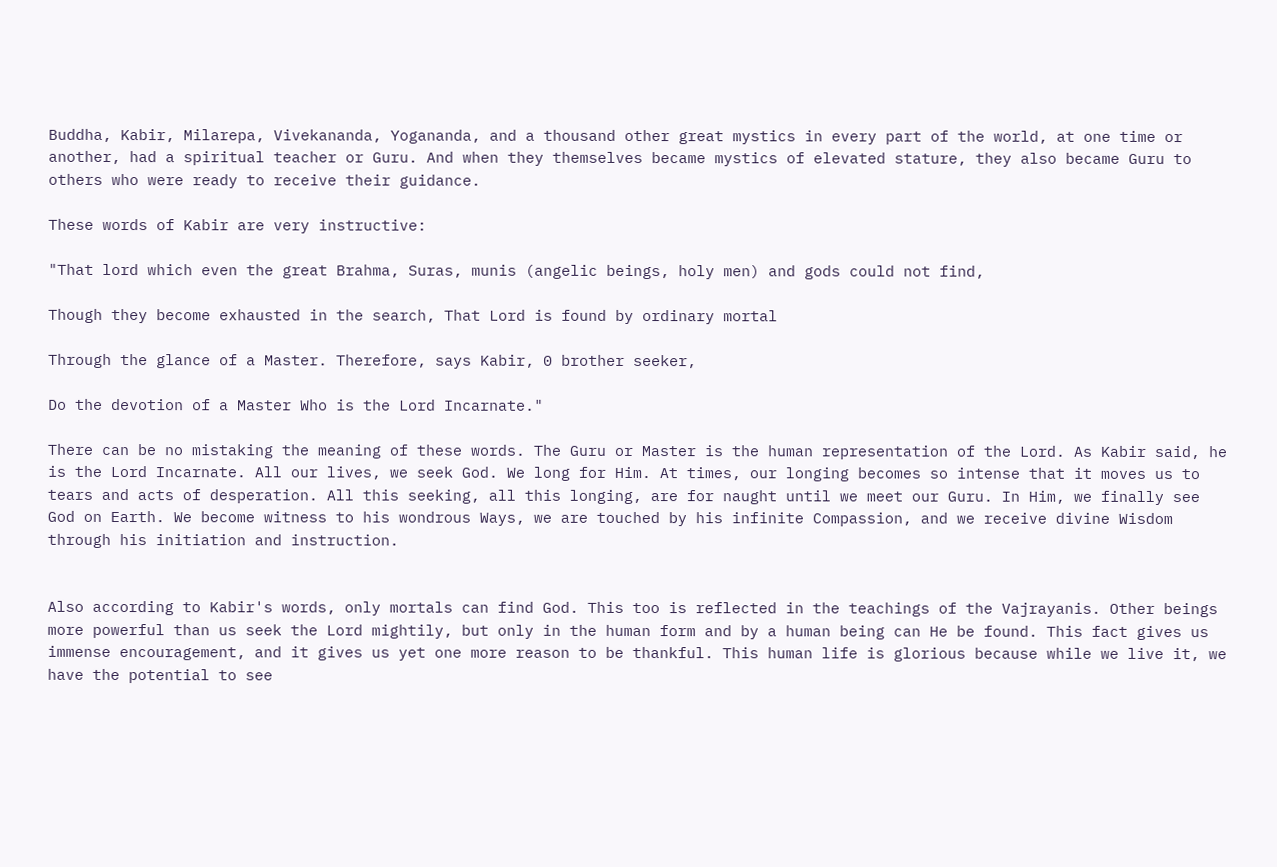Buddha, Kabir, Milarepa, Vivekananda, Yogananda, and a thousand other great mystics in every part of the world, at one time or another, had a spiritual teacher or Guru. And when they themselves became mystics of elevated stature, they also became Guru to others who were ready to receive their guidance.

These words of Kabir are very instructive:

"That lord which even the great Brahma, Suras, munis (angelic beings, holy men) and gods could not find,

Though they become exhausted in the search, That Lord is found by ordinary mortal

Through the glance of a Master. Therefore, says Kabir, 0 brother seeker,

Do the devotion of a Master Who is the Lord Incarnate."

There can be no mistaking the meaning of these words. The Guru or Master is the human representation of the Lord. As Kabir said, he is the Lord Incarnate. All our lives, we seek God. We long for Him. At times, our longing becomes so intense that it moves us to tears and acts of desperation. All this seeking, all this longing, are for naught until we meet our Guru. In Him, we finally see God on Earth. We become witness to his wondrous Ways, we are touched by his infinite Compassion, and we receive divine Wisdom through his initiation and instruction.


Also according to Kabir's words, only mortals can find God. This too is reflected in the teachings of the Vajrayanis. Other beings more powerful than us seek the Lord mightily, but only in the human form and by a human being can He be found. This fact gives us immense encouragement, and it gives us yet one more reason to be thankful. This human life is glorious because while we live it, we have the potential to see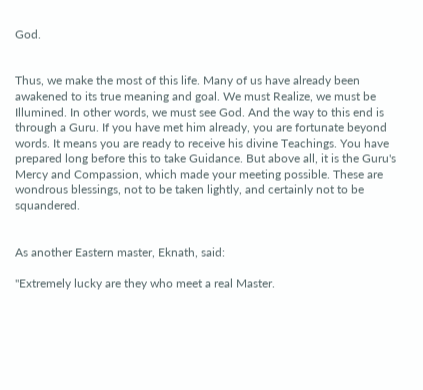God.


Thus, we make the most of this life. Many of us have already been awakened to its true meaning and goal. We must Realize, we must be Illumined. In other words, we must see God. And the way to this end is through a Guru. If you have met him already, you are fortunate beyond words. It means you are ready to receive his divine Teachings. You have prepared long before this to take Guidance. But above all, it is the Guru's Mercy and Compassion, which made your meeting possible. These are wondrous blessings, not to be taken lightly, and certainly not to be squandered.


As another Eastern master, Eknath, said:

"Extremely lucky are they who meet a real Master.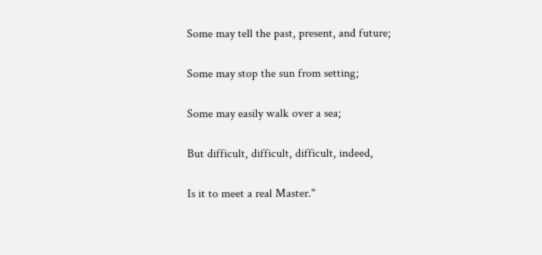Some may tell the past, present, and future;

Some may stop the sun from setting;

Some may easily walk over a sea;

But difficult, difficult, difficult, indeed,

Is it to meet a real Master."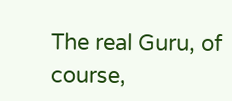The real Guru, of course,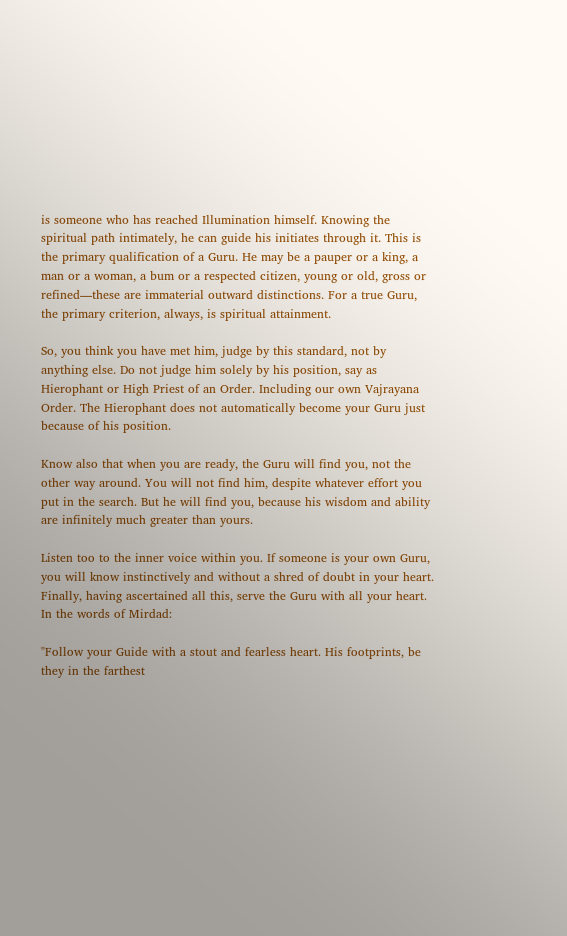is someone who has reached Illumination himself. Knowing the spiritual path intimately, he can guide his initiates through it. This is the primary qualification of a Guru. He may be a pauper or a king, a man or a woman, a bum or a respected citizen, young or old, gross or refined—these are immaterial outward distinctions. For a true Guru, the primary criterion, always, is spiritual attainment.

So, you think you have met him, judge by this standard, not by anything else. Do not judge him solely by his position, say as Hierophant or High Priest of an Order. Including our own Vajrayana Order. The Hierophant does not automatically become your Guru just because of his position.

Know also that when you are ready, the Guru will find you, not the other way around. You will not find him, despite whatever effort you put in the search. But he will find you, because his wisdom and ability are infinitely much greater than yours.

Listen too to the inner voice within you. If someone is your own Guru, you will know instinctively and without a shred of doubt in your heart.
Finally, having ascertained all this, serve the Guru with all your heart. In the words of Mirdad:

"Follow your Guide with a stout and fearless heart. His footprints, be they in the farthest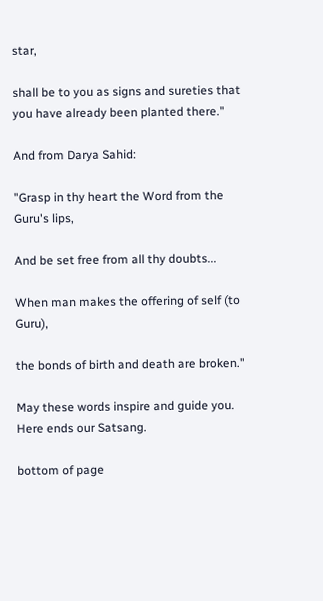star,

shall be to you as signs and sureties that you have already been planted there."

And from Darya Sahid:

"Grasp in thy heart the Word from the Guru's lips,

And be set free from all thy doubts...

When man makes the offering of self (to Guru),

the bonds of birth and death are broken."

May these words inspire and guide you. Here ends our Satsang.

bottom of page